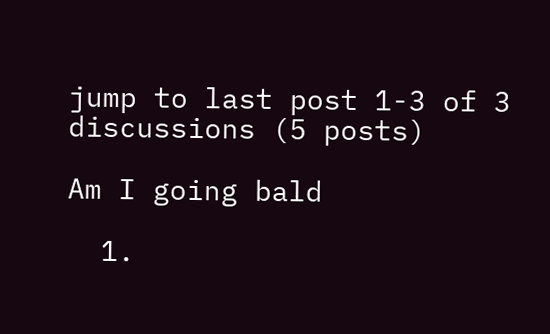jump to last post 1-3 of 3 discussions (5 posts)

Am I going bald

  1.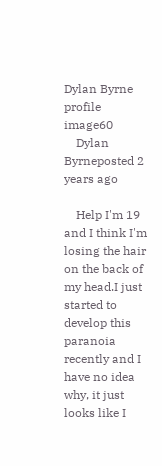Dylan Byrne profile image60
    Dylan Byrneposted 2 years ago

    Help I'm 19 and I think I'm losing the hair on the back of my head.I just started to develop this paranoia recently and I have no idea why, it just looks like I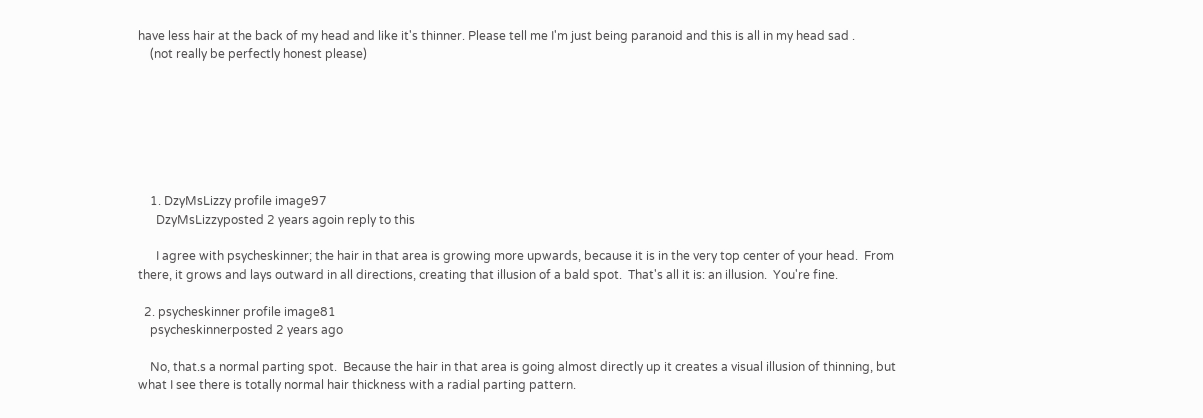have less hair at the back of my head and like it's thinner. Please tell me I'm just being paranoid and this is all in my head sad .
    (not really be perfectly honest please)







    1. DzyMsLizzy profile image97
      DzyMsLizzyposted 2 years agoin reply to this

      I agree with psycheskinner; the hair in that area is growing more upwards, because it is in the very top center of your head.  From there, it grows and lays outward in all directions, creating that illusion of a bald spot.  That's all it is: an illusion.  You're fine.

  2. psycheskinner profile image81
    psycheskinnerposted 2 years ago

    No, that.s a normal parting spot.  Because the hair in that area is going almost directly up it creates a visual illusion of thinning, but what I see there is totally normal hair thickness with a radial parting pattern.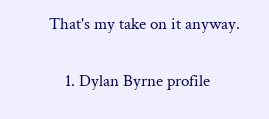That's my take on it anyway.

    1. Dylan Byrne profile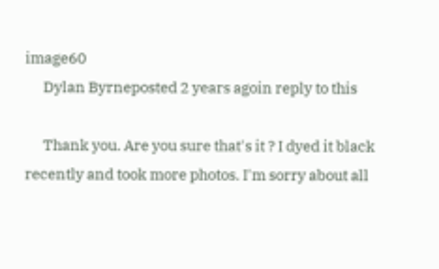image60
      Dylan Byrneposted 2 years agoin reply to this

      Thank you. Are you sure that's it ? I dyed it black recently and took more photos. I'm sorry about all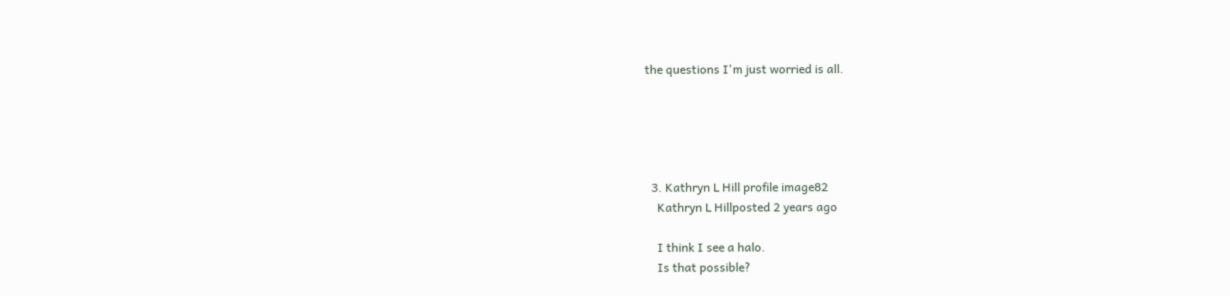the questions I'm just worried is all.





  3. Kathryn L Hill profile image82
    Kathryn L Hillposted 2 years ago

    I think I see a halo.
    Is that possible?